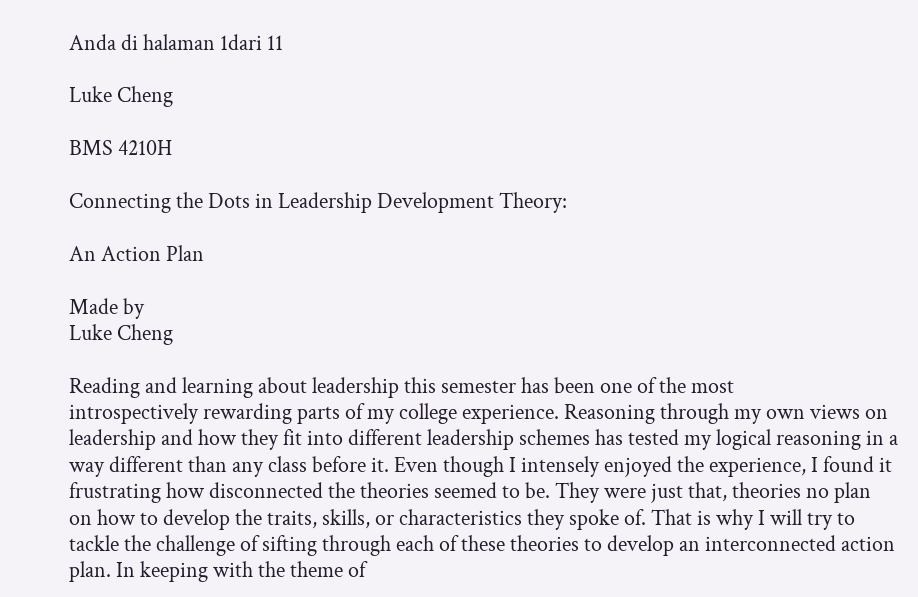Anda di halaman 1dari 11

Luke Cheng

BMS 4210H

Connecting the Dots in Leadership Development Theory:

An Action Plan

Made by
Luke Cheng

Reading and learning about leadership this semester has been one of the most
introspectively rewarding parts of my college experience. Reasoning through my own views on
leadership and how they fit into different leadership schemes has tested my logical reasoning in a
way different than any class before it. Even though I intensely enjoyed the experience, I found it
frustrating how disconnected the theories seemed to be. They were just that, theories no plan
on how to develop the traits, skills, or characteristics they spoke of. That is why I will try to
tackle the challenge of sifting through each of these theories to develop an interconnected action
plan. In keeping with the theme of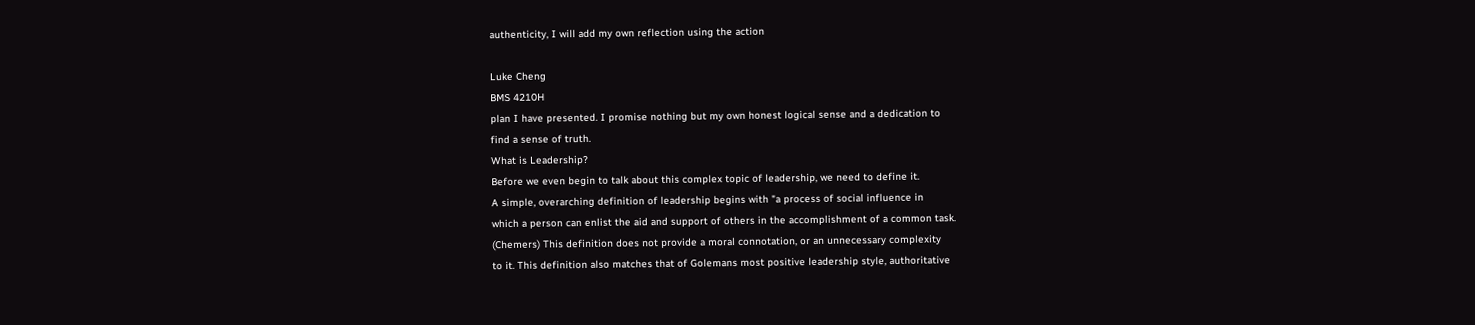authenticity, I will add my own reflection using the action

Luke Cheng
BMS 4210H
plan I have presented. I promise nothing but my own honest logical sense and a dedication to
find a sense of truth.
What is Leadership?
Before we even begin to talk about this complex topic of leadership, we need to define it.
A simple, overarching definition of leadership begins with "a process of social influence in
which a person can enlist the aid and support of others in the accomplishment of a common task.
(Chemers) This definition does not provide a moral connotation, or an unnecessary complexity
to it. This definition also matches that of Golemans most positive leadership style, authoritative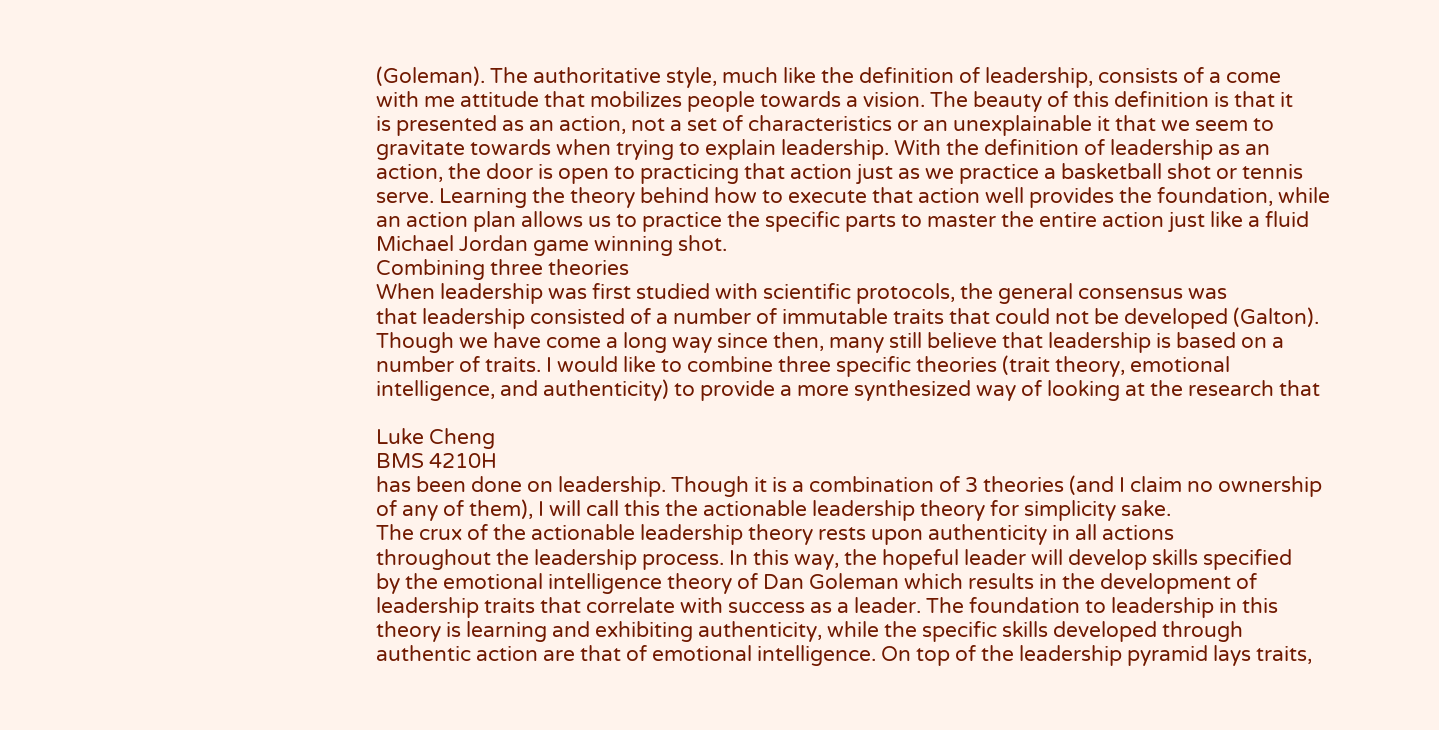(Goleman). The authoritative style, much like the definition of leadership, consists of a come
with me attitude that mobilizes people towards a vision. The beauty of this definition is that it
is presented as an action, not a set of characteristics or an unexplainable it that we seem to
gravitate towards when trying to explain leadership. With the definition of leadership as an
action, the door is open to practicing that action just as we practice a basketball shot or tennis
serve. Learning the theory behind how to execute that action well provides the foundation, while
an action plan allows us to practice the specific parts to master the entire action just like a fluid
Michael Jordan game winning shot.
Combining three theories
When leadership was first studied with scientific protocols, the general consensus was
that leadership consisted of a number of immutable traits that could not be developed (Galton).
Though we have come a long way since then, many still believe that leadership is based on a
number of traits. I would like to combine three specific theories (trait theory, emotional
intelligence, and authenticity) to provide a more synthesized way of looking at the research that

Luke Cheng
BMS 4210H
has been done on leadership. Though it is a combination of 3 theories (and I claim no ownership
of any of them), I will call this the actionable leadership theory for simplicity sake.
The crux of the actionable leadership theory rests upon authenticity in all actions
throughout the leadership process. In this way, the hopeful leader will develop skills specified
by the emotional intelligence theory of Dan Goleman which results in the development of
leadership traits that correlate with success as a leader. The foundation to leadership in this
theory is learning and exhibiting authenticity, while the specific skills developed through
authentic action are that of emotional intelligence. On top of the leadership pyramid lays traits,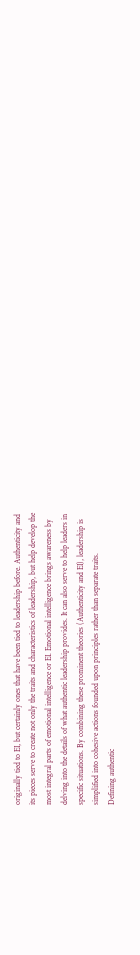originally tied to EI, but certainly ones that have been tied to leadership before. Authenticity and
its pieces serve to create not only the traits and characteristics of leadership, but help develop the
most integral parts of emotional intelligence or EI. Emotional intelligence brings awareness by
delving into the details of what authentic leadership provides. It can also serve to help leaders in
specific situations. By combining these prominent theories (Authenticity and EI), leadership is
simplified into cohesive actions founded upon principles rather than separate traits.
Defining authentic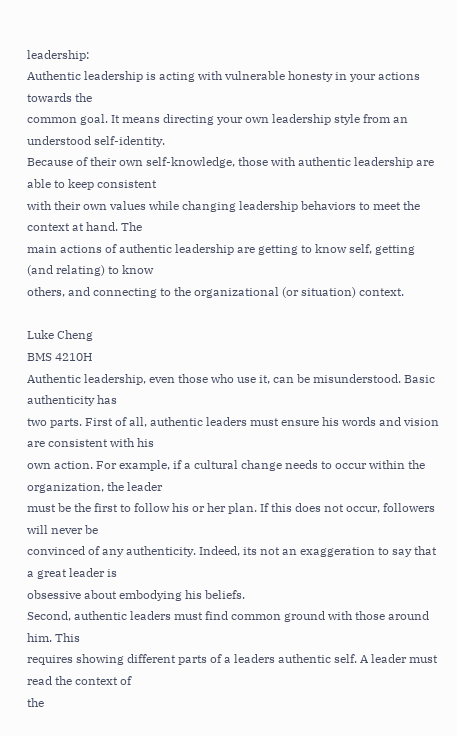leadership:
Authentic leadership is acting with vulnerable honesty in your actions towards the
common goal. It means directing your own leadership style from an understood self-identity.
Because of their own self-knowledge, those with authentic leadership are able to keep consistent
with their own values while changing leadership behaviors to meet the context at hand. The
main actions of authentic leadership are getting to know self, getting (and relating) to know
others, and connecting to the organizational (or situation) context.

Luke Cheng
BMS 4210H
Authentic leadership, even those who use it, can be misunderstood. Basic authenticity has
two parts. First of all, authentic leaders must ensure his words and vision are consistent with his
own action. For example, if a cultural change needs to occur within the organization, the leader
must be the first to follow his or her plan. If this does not occur, followers will never be
convinced of any authenticity. Indeed, its not an exaggeration to say that a great leader is
obsessive about embodying his beliefs.
Second, authentic leaders must find common ground with those around him. This
requires showing different parts of a leaders authentic self. A leader must read the context of
the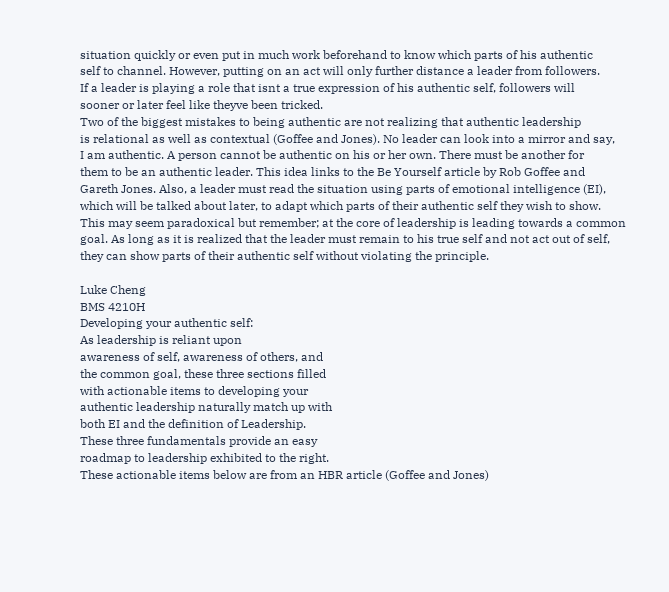situation quickly or even put in much work beforehand to know which parts of his authentic
self to channel. However, putting on an act will only further distance a leader from followers.
If a leader is playing a role that isnt a true expression of his authentic self, followers will
sooner or later feel like theyve been tricked.
Two of the biggest mistakes to being authentic are not realizing that authentic leadership
is relational as well as contextual (Goffee and Jones). No leader can look into a mirror and say,
I am authentic. A person cannot be authentic on his or her own. There must be another for
them to be an authentic leader. This idea links to the Be Yourself article by Rob Goffee and
Gareth Jones. Also, a leader must read the situation using parts of emotional intelligence (EI),
which will be talked about later, to adapt which parts of their authentic self they wish to show.
This may seem paradoxical but remember; at the core of leadership is leading towards a common
goal. As long as it is realized that the leader must remain to his true self and not act out of self,
they can show parts of their authentic self without violating the principle.

Luke Cheng
BMS 4210H
Developing your authentic self:
As leadership is reliant upon
awareness of self, awareness of others, and
the common goal, these three sections filled
with actionable items to developing your
authentic leadership naturally match up with
both EI and the definition of Leadership.
These three fundamentals provide an easy
roadmap to leadership exhibited to the right.
These actionable items below are from an HBR article (Goffee and Jones)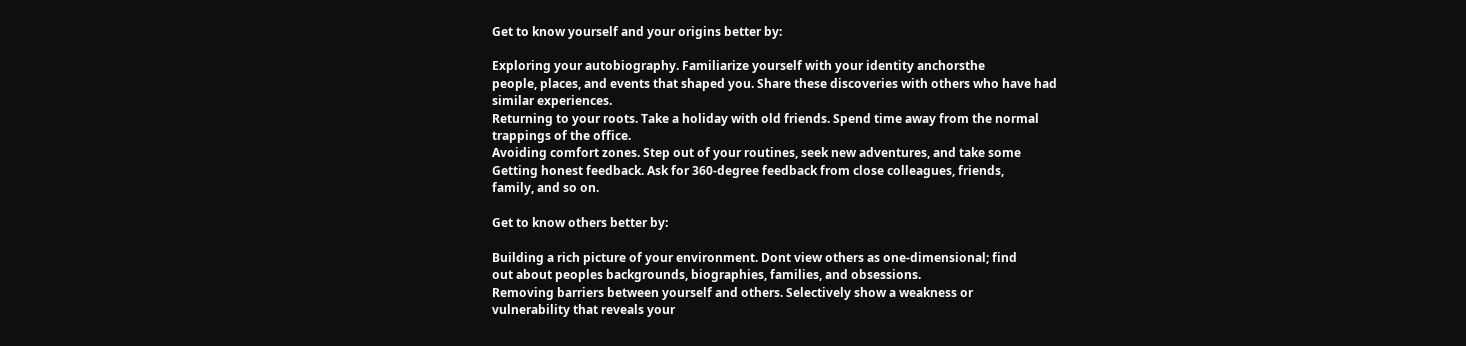Get to know yourself and your origins better by:

Exploring your autobiography. Familiarize yourself with your identity anchorsthe
people, places, and events that shaped you. Share these discoveries with others who have had
similar experiences.
Returning to your roots. Take a holiday with old friends. Spend time away from the normal
trappings of the office.
Avoiding comfort zones. Step out of your routines, seek new adventures, and take some
Getting honest feedback. Ask for 360-degree feedback from close colleagues, friends,
family, and so on.

Get to know others better by:

Building a rich picture of your environment. Dont view others as one-dimensional; find
out about peoples backgrounds, biographies, families, and obsessions.
Removing barriers between yourself and others. Selectively show a weakness or
vulnerability that reveals your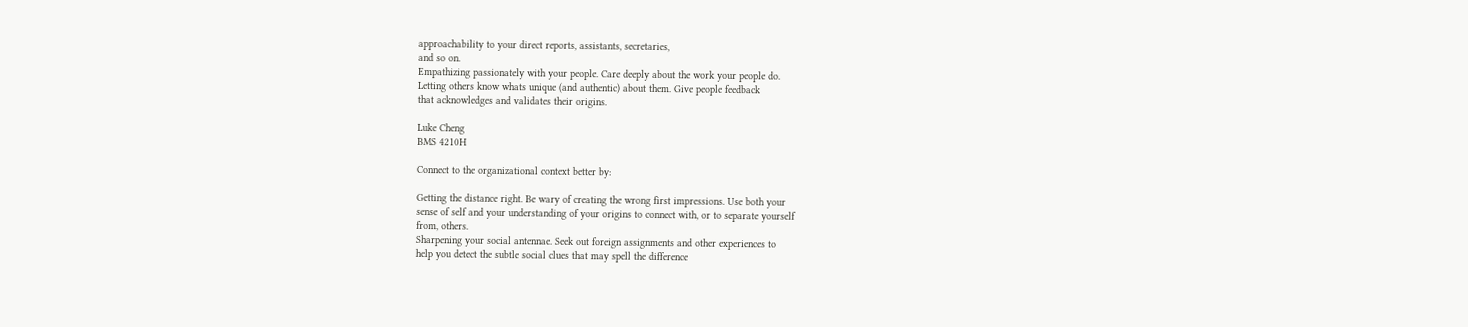approachability to your direct reports, assistants, secretaries,
and so on.
Empathizing passionately with your people. Care deeply about the work your people do.
Letting others know whats unique (and authentic) about them. Give people feedback
that acknowledges and validates their origins.

Luke Cheng
BMS 4210H

Connect to the organizational context better by:

Getting the distance right. Be wary of creating the wrong first impressions. Use both your
sense of self and your understanding of your origins to connect with, or to separate yourself
from, others.
Sharpening your social antennae. Seek out foreign assignments and other experiences to
help you detect the subtle social clues that may spell the difference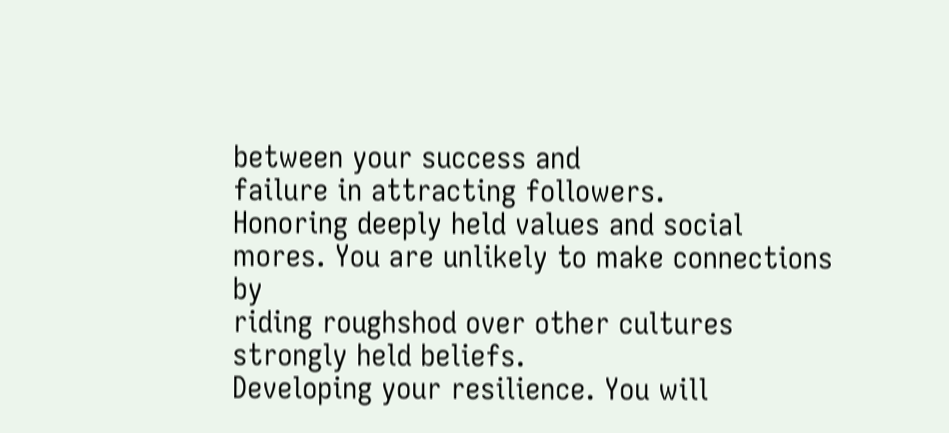between your success and
failure in attracting followers.
Honoring deeply held values and social mores. You are unlikely to make connections by
riding roughshod over other cultures strongly held beliefs.
Developing your resilience. You will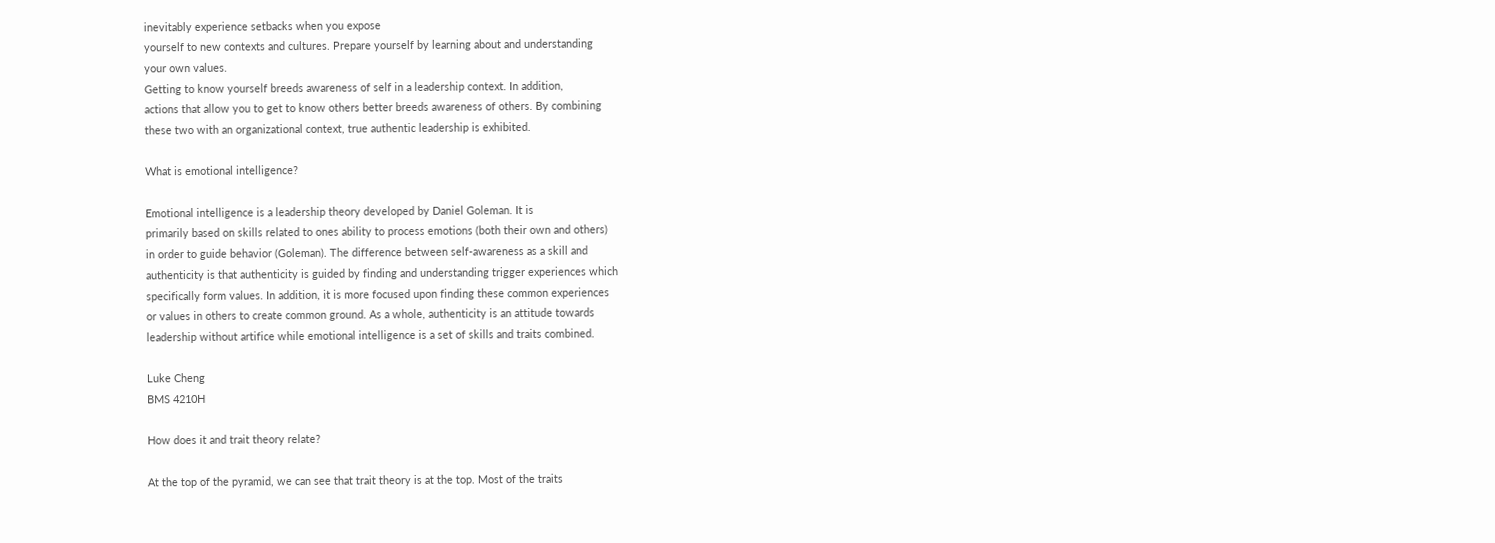inevitably experience setbacks when you expose
yourself to new contexts and cultures. Prepare yourself by learning about and understanding
your own values.
Getting to know yourself breeds awareness of self in a leadership context. In addition,
actions that allow you to get to know others better breeds awareness of others. By combining
these two with an organizational context, true authentic leadership is exhibited.

What is emotional intelligence?

Emotional intelligence is a leadership theory developed by Daniel Goleman. It is
primarily based on skills related to ones ability to process emotions (both their own and others)
in order to guide behavior (Goleman). The difference between self-awareness as a skill and
authenticity is that authenticity is guided by finding and understanding trigger experiences which
specifically form values. In addition, it is more focused upon finding these common experiences
or values in others to create common ground. As a whole, authenticity is an attitude towards
leadership without artifice while emotional intelligence is a set of skills and traits combined.

Luke Cheng
BMS 4210H

How does it and trait theory relate?

At the top of the pyramid, we can see that trait theory is at the top. Most of the traits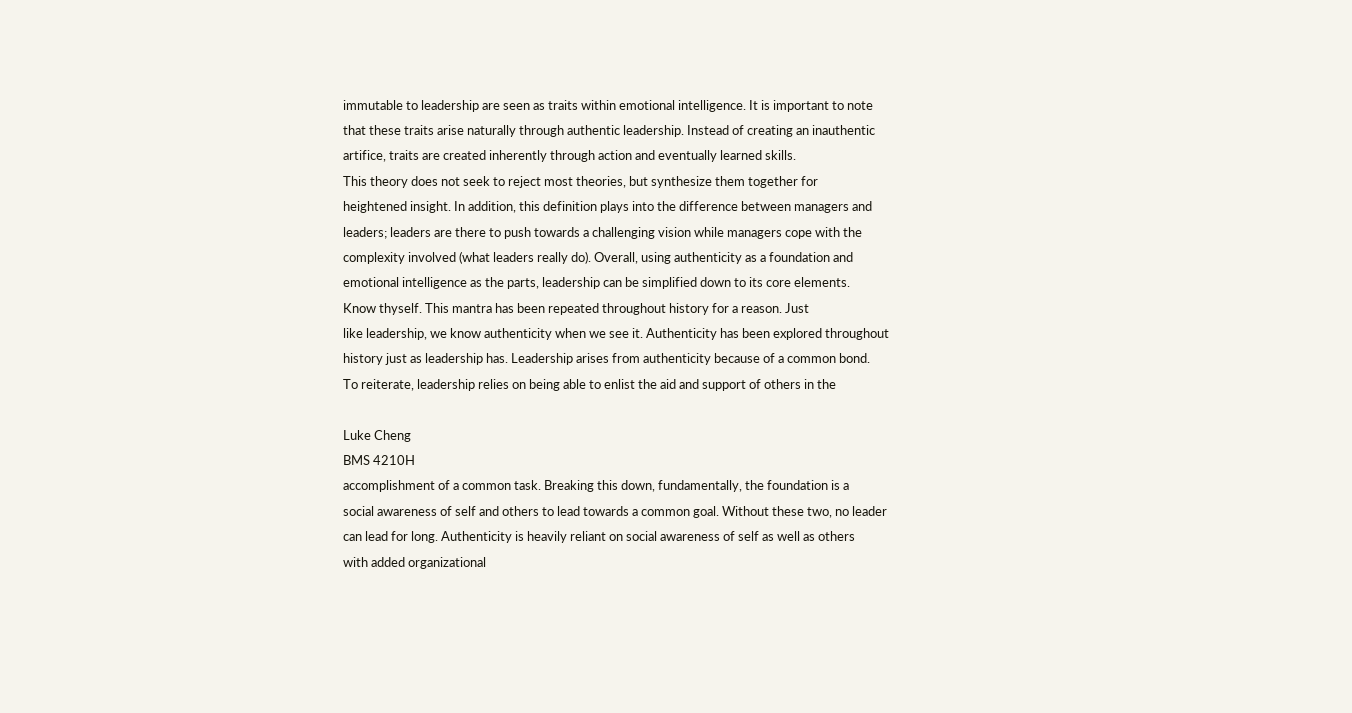immutable to leadership are seen as traits within emotional intelligence. It is important to note
that these traits arise naturally through authentic leadership. Instead of creating an inauthentic
artifice, traits are created inherently through action and eventually learned skills.
This theory does not seek to reject most theories, but synthesize them together for
heightened insight. In addition, this definition plays into the difference between managers and
leaders; leaders are there to push towards a challenging vision while managers cope with the
complexity involved (what leaders really do). Overall, using authenticity as a foundation and
emotional intelligence as the parts, leadership can be simplified down to its core elements.
Know thyself. This mantra has been repeated throughout history for a reason. Just
like leadership, we know authenticity when we see it. Authenticity has been explored throughout
history just as leadership has. Leadership arises from authenticity because of a common bond.
To reiterate, leadership relies on being able to enlist the aid and support of others in the

Luke Cheng
BMS 4210H
accomplishment of a common task. Breaking this down, fundamentally, the foundation is a
social awareness of self and others to lead towards a common goal. Without these two, no leader
can lead for long. Authenticity is heavily reliant on social awareness of self as well as others
with added organizational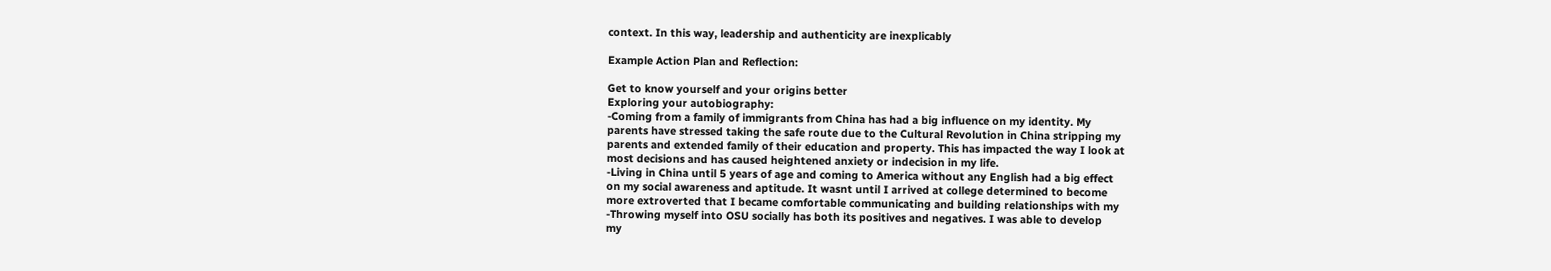context. In this way, leadership and authenticity are inexplicably

Example Action Plan and Reflection:

Get to know yourself and your origins better
Exploring your autobiography:
-Coming from a family of immigrants from China has had a big influence on my identity. My
parents have stressed taking the safe route due to the Cultural Revolution in China stripping my
parents and extended family of their education and property. This has impacted the way I look at
most decisions and has caused heightened anxiety or indecision in my life.
-Living in China until 5 years of age and coming to America without any English had a big effect
on my social awareness and aptitude. It wasnt until I arrived at college determined to become
more extroverted that I became comfortable communicating and building relationships with my
-Throwing myself into OSU socially has both its positives and negatives. I was able to develop
my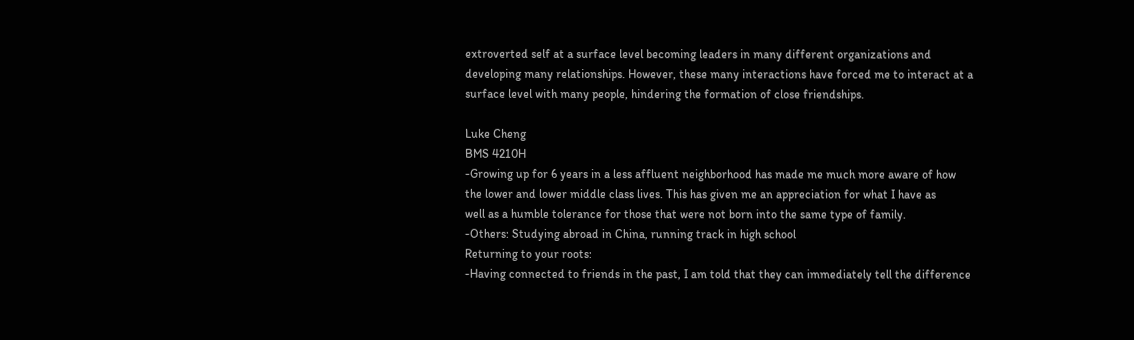extroverted self at a surface level becoming leaders in many different organizations and
developing many relationships. However, these many interactions have forced me to interact at a
surface level with many people, hindering the formation of close friendships.

Luke Cheng
BMS 4210H
-Growing up for 6 years in a less affluent neighborhood has made me much more aware of how
the lower and lower middle class lives. This has given me an appreciation for what I have as
well as a humble tolerance for those that were not born into the same type of family.
-Others: Studying abroad in China, running track in high school
Returning to your roots:
-Having connected to friends in the past, I am told that they can immediately tell the difference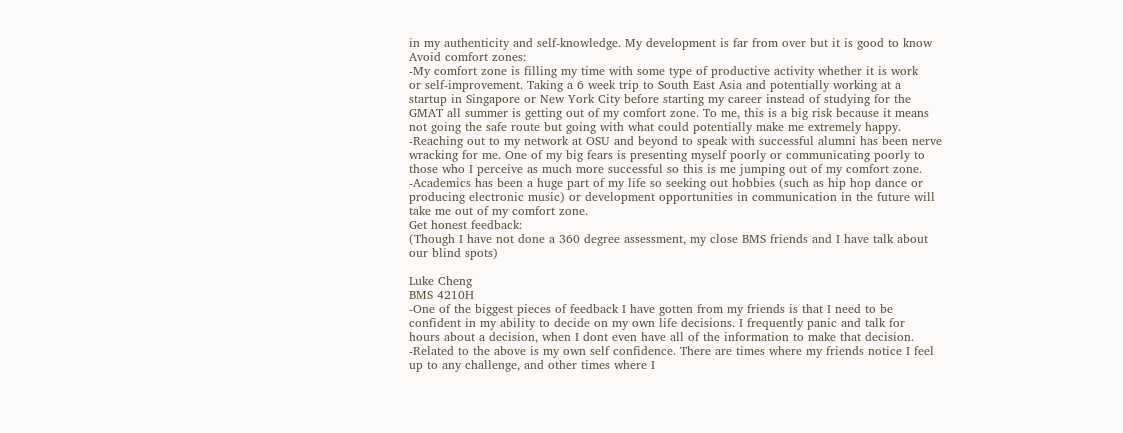in my authenticity and self-knowledge. My development is far from over but it is good to know
Avoid comfort zones:
-My comfort zone is filling my time with some type of productive activity whether it is work
or self-improvement. Taking a 6 week trip to South East Asia and potentially working at a
startup in Singapore or New York City before starting my career instead of studying for the
GMAT all summer is getting out of my comfort zone. To me, this is a big risk because it means
not going the safe route but going with what could potentially make me extremely happy.
-Reaching out to my network at OSU and beyond to speak with successful alumni has been nerve
wracking for me. One of my big fears is presenting myself poorly or communicating poorly to
those who I perceive as much more successful so this is me jumping out of my comfort zone.
-Academics has been a huge part of my life so seeking out hobbies (such as hip hop dance or
producing electronic music) or development opportunities in communication in the future will
take me out of my comfort zone.
Get honest feedback:
(Though I have not done a 360 degree assessment, my close BMS friends and I have talk about
our blind spots)

Luke Cheng
BMS 4210H
-One of the biggest pieces of feedback I have gotten from my friends is that I need to be
confident in my ability to decide on my own life decisions. I frequently panic and talk for
hours about a decision, when I dont even have all of the information to make that decision.
-Related to the above is my own self confidence. There are times where my friends notice I feel
up to any challenge, and other times where I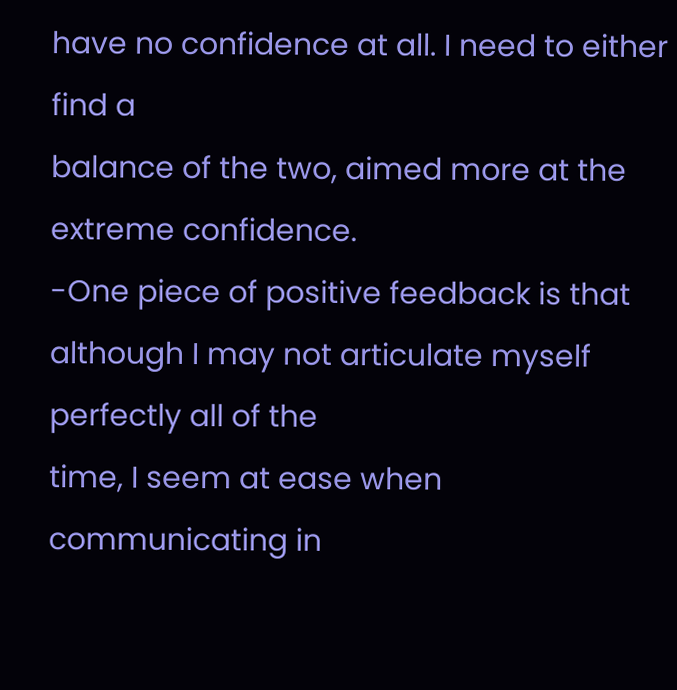have no confidence at all. I need to either find a
balance of the two, aimed more at the extreme confidence.
-One piece of positive feedback is that although I may not articulate myself perfectly all of the
time, I seem at ease when communicating in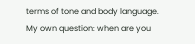terms of tone and body language.
My own question: when are you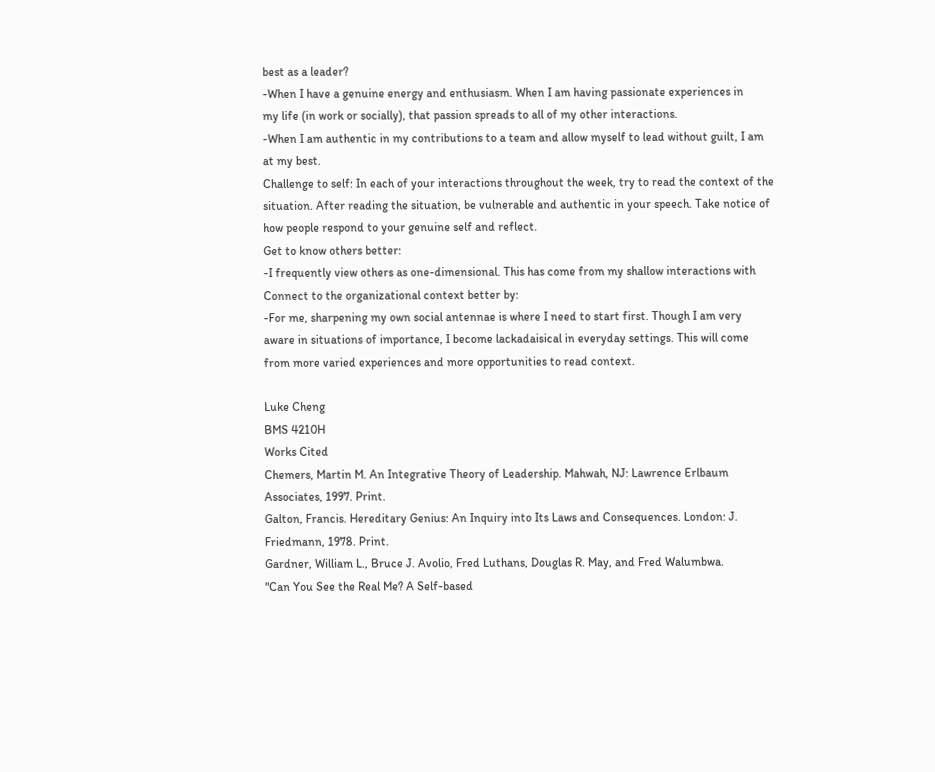best as a leader?
-When I have a genuine energy and enthusiasm. When I am having passionate experiences in
my life (in work or socially), that passion spreads to all of my other interactions.
-When I am authentic in my contributions to a team and allow myself to lead without guilt, I am
at my best.
Challenge to self: In each of your interactions throughout the week, try to read the context of the
situation. After reading the situation, be vulnerable and authentic in your speech. Take notice of
how people respond to your genuine self and reflect.
Get to know others better:
-I frequently view others as one-dimensional. This has come from my shallow interactions with
Connect to the organizational context better by:
-For me, sharpening my own social antennae is where I need to start first. Though I am very
aware in situations of importance, I become lackadaisical in everyday settings. This will come
from more varied experiences and more opportunities to read context.

Luke Cheng
BMS 4210H
Works Cited
Chemers, Martin M. An Integrative Theory of Leadership. Mahwah, NJ: Lawrence Erlbaum
Associates, 1997. Print.
Galton, Francis. Hereditary Genius: An Inquiry into Its Laws and Consequences. London: J.
Friedmann, 1978. Print.
Gardner, William L., Bruce J. Avolio, Fred Luthans, Douglas R. May, and Fred Walumbwa.
"Can You See the Real Me? A Self-based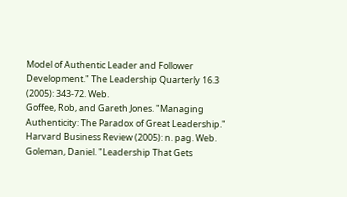Model of Authentic Leader and Follower
Development." The Leadership Quarterly 16.3 (2005): 343-72. Web.
Goffee, Rob, and Gareth Jones. "Managing Authenticity: The Paradox of Great Leadership."
Harvard Business Review (2005): n. pag. Web.
Goleman, Daniel. "Leadership That Gets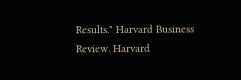Results." Harvard Business Review. Harvard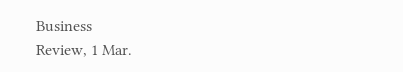Business
Review, 1 Mar.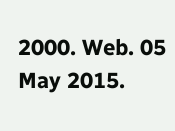2000. Web. 05 May 2015.